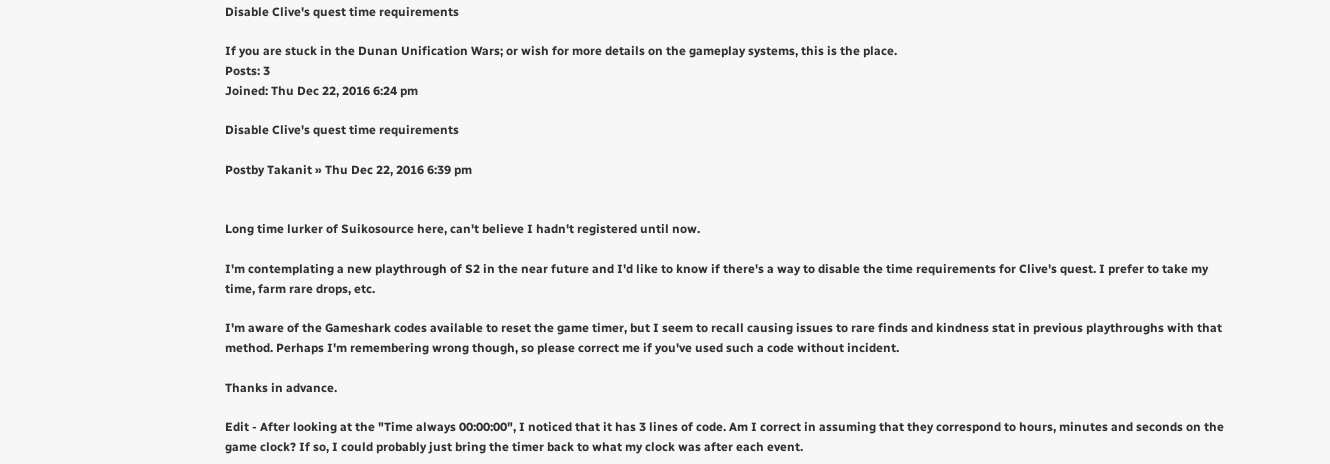Disable Clive's quest time requirements

If you are stuck in the Dunan Unification Wars; or wish for more details on the gameplay systems, this is the place.
Posts: 3
Joined: Thu Dec 22, 2016 6:24 pm

Disable Clive's quest time requirements

Postby Takanit » Thu Dec 22, 2016 6:39 pm


Long time lurker of Suikosource here, can't believe I hadn't registered until now.

I'm contemplating a new playthrough of S2 in the near future and I'd like to know if there's a way to disable the time requirements for Clive's quest. I prefer to take my time, farm rare drops, etc.

I'm aware of the Gameshark codes available to reset the game timer, but I seem to recall causing issues to rare finds and kindness stat in previous playthroughs with that method. Perhaps I'm remembering wrong though, so please correct me if you've used such a code without incident.

Thanks in advance.

Edit - After looking at the "Time always 00:00:00", I noticed that it has 3 lines of code. Am I correct in assuming that they correspond to hours, minutes and seconds on the game clock? If so, I could probably just bring the timer back to what my clock was after each event.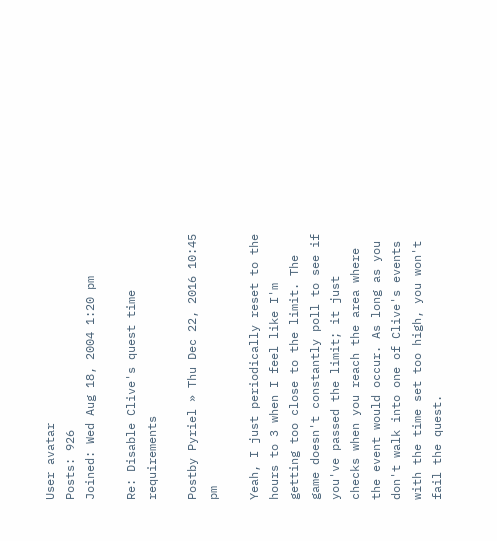User avatar
Posts: 926
Joined: Wed Aug 18, 2004 1:20 pm

Re: Disable Clive's quest time requirements

Postby Pyriel » Thu Dec 22, 2016 10:45 pm

Yeah, I just periodically reset to the hours to 3 when I feel like I'm getting too close to the limit. The game doesn't constantly poll to see if you've passed the limit; it just checks when you reach the area where the event would occur. As long as you don't walk into one of Clive's events with the time set too high, you won't fail the quest.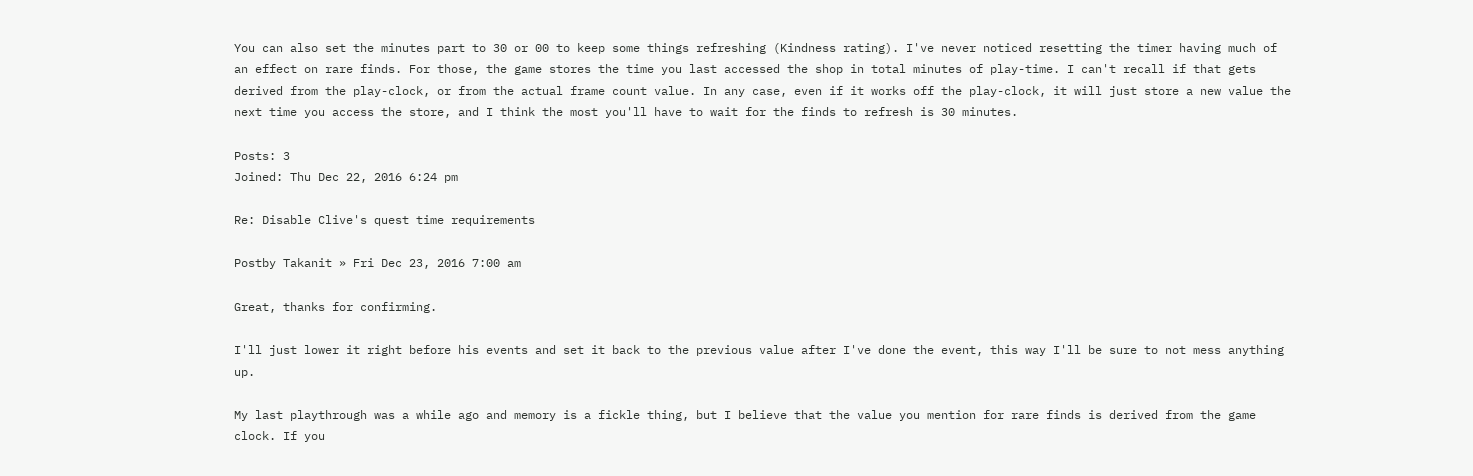You can also set the minutes part to 30 or 00 to keep some things refreshing (Kindness rating). I've never noticed resetting the timer having much of an effect on rare finds. For those, the game stores the time you last accessed the shop in total minutes of play-time. I can't recall if that gets derived from the play-clock, or from the actual frame count value. In any case, even if it works off the play-clock, it will just store a new value the next time you access the store, and I think the most you'll have to wait for the finds to refresh is 30 minutes.

Posts: 3
Joined: Thu Dec 22, 2016 6:24 pm

Re: Disable Clive's quest time requirements

Postby Takanit » Fri Dec 23, 2016 7:00 am

Great, thanks for confirming.

I'll just lower it right before his events and set it back to the previous value after I've done the event, this way I'll be sure to not mess anything up.

My last playthrough was a while ago and memory is a fickle thing, but I believe that the value you mention for rare finds is derived from the game clock. If you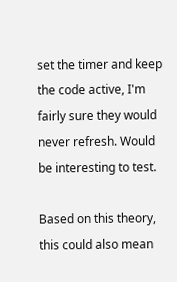set the timer and keep the code active, I'm fairly sure they would never refresh. Would be interesting to test.

Based on this theory, this could also mean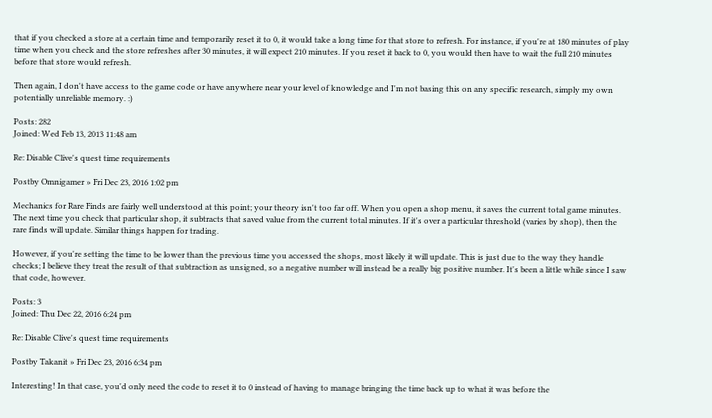that if you checked a store at a certain time and temporarily reset it to 0, it would take a long time for that store to refresh. For instance, if you're at 180 minutes of play time when you check and the store refreshes after 30 minutes, it will expect 210 minutes. If you reset it back to 0, you would then have to wait the full 210 minutes before that store would refresh.

Then again, I don't have access to the game code or have anywhere near your level of knowledge and I'm not basing this on any specific research, simply my own potentially unreliable memory. :)

Posts: 282
Joined: Wed Feb 13, 2013 11:48 am

Re: Disable Clive's quest time requirements

Postby Omnigamer » Fri Dec 23, 2016 1:02 pm

Mechanics for Rare Finds are fairly well understood at this point; your theory isn't too far off. When you open a shop menu, it saves the current total game minutes. The next time you check that particular shop, it subtracts that saved value from the current total minutes. If it's over a particular threshold (varies by shop), then the rare finds will update. Similar things happen for trading.

However, if you're setting the time to be lower than the previous time you accessed the shops, most likely it will update. This is just due to the way they handle checks; I believe they treat the result of that subtraction as unsigned, so a negative number will instead be a really big positive number. It's been a little while since I saw that code, however.

Posts: 3
Joined: Thu Dec 22, 2016 6:24 pm

Re: Disable Clive's quest time requirements

Postby Takanit » Fri Dec 23, 2016 6:34 pm

Interesting! In that case, you'd only need the code to reset it to 0 instead of having to manage bringing the time back up to what it was before the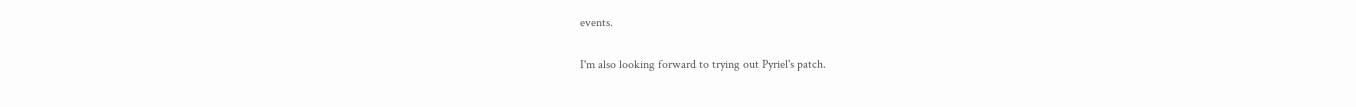events.

I'm also looking forward to trying out Pyriel's patch.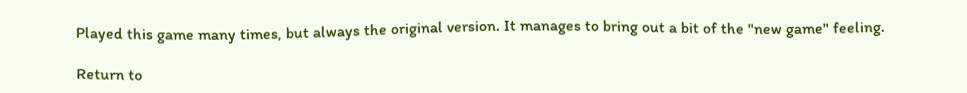Played this game many times, but always the original version. It manages to bring out a bit of the "new game" feeling.

Return to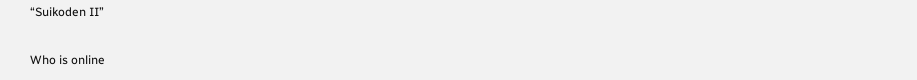“Suikoden II”

Who is online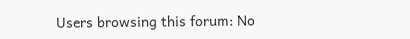Users browsing this forum: No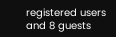registered users and 8 guests